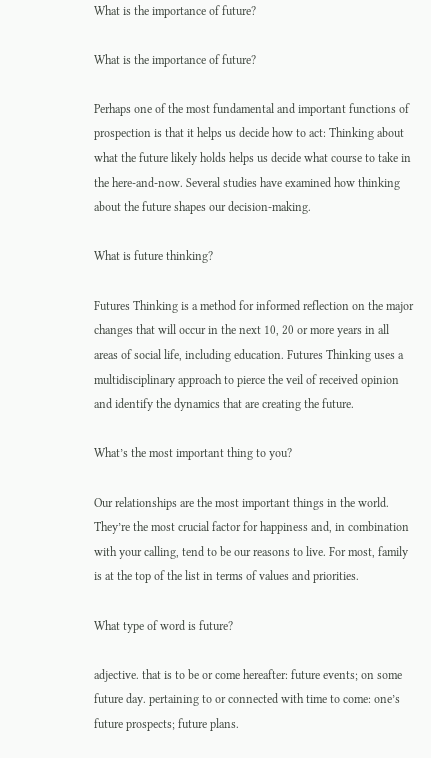What is the importance of future?

What is the importance of future?

Perhaps one of the most fundamental and important functions of prospection is that it helps us decide how to act: Thinking about what the future likely holds helps us decide what course to take in the here-and-now. Several studies have examined how thinking about the future shapes our decision-making.

What is future thinking?

Futures Thinking is a method for informed reflection on the major changes that will occur in the next 10, 20 or more years in all areas of social life, including education. Futures Thinking uses a multidisciplinary approach to pierce the veil of received opinion and identify the dynamics that are creating the future.

What’s the most important thing to you?

Our relationships are the most important things in the world. They’re the most crucial factor for happiness and, in combination with your calling, tend to be our reasons to live. For most, family is at the top of the list in terms of values and priorities.

What type of word is future?

adjective. that is to be or come hereafter: future events; on some future day. pertaining to or connected with time to come: one’s future prospects; future plans.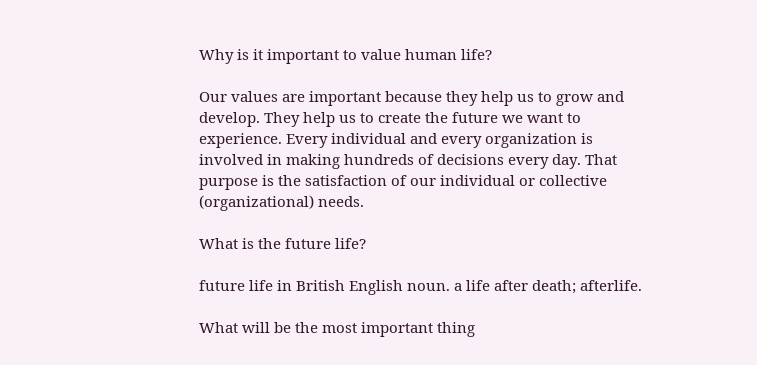Why is it important to value human life?

Our values are important because they help us to grow and develop. They help us to create the future we want to experience. Every individual and every organization is involved in making hundreds of decisions every day. That purpose is the satisfaction of our individual or collective (organizational) needs.

What is the future life?

future life in British English noun. a life after death; afterlife.

What will be the most important thing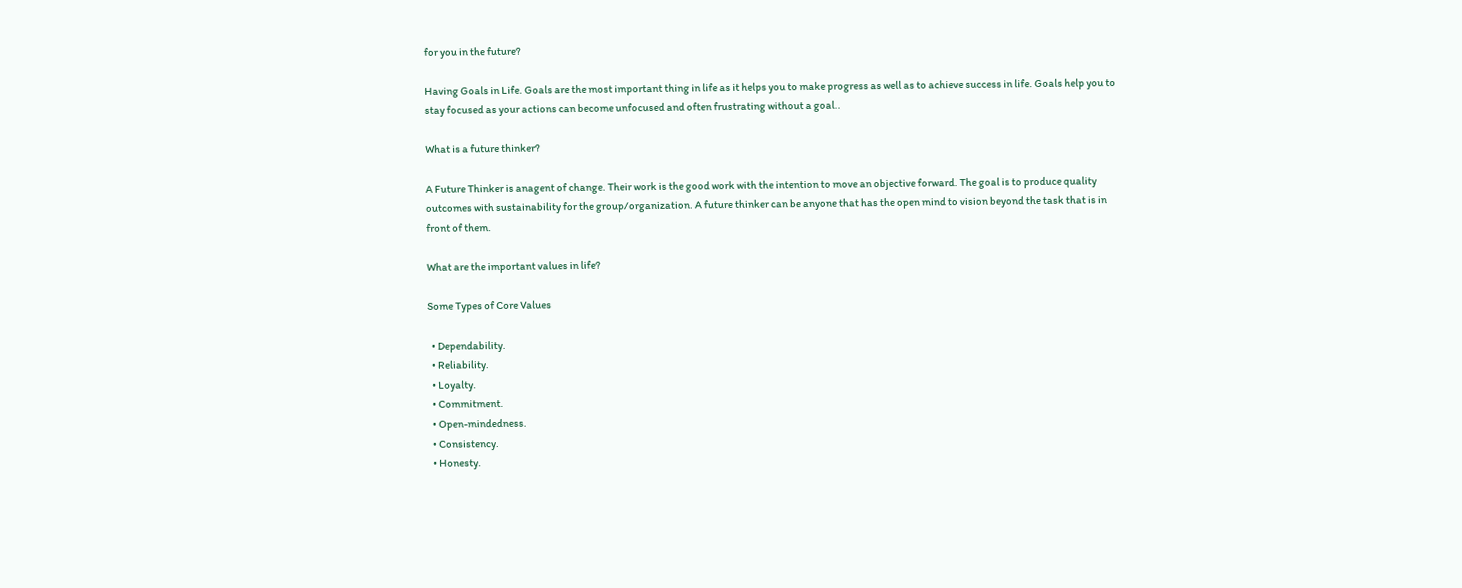for you in the future?

Having Goals in Life. Goals are the most important thing in life as it helps you to make progress as well as to achieve success in life. Goals help you to stay focused as your actions can become unfocused and often frustrating without a goal..

What is a future thinker?

A Future Thinker is anagent of change. Their work is the good work with the intention to move an objective forward. The goal is to produce quality outcomes with sustainability for the group/organization. A future thinker can be anyone that has the open mind to vision beyond the task that is in front of them.

What are the important values in life?

Some Types of Core Values

  • Dependability.
  • Reliability.
  • Loyalty.
  • Commitment.
  • Open-mindedness.
  • Consistency.
  • Honesty.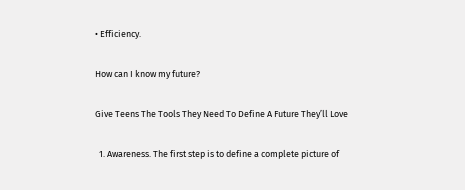• Efficiency.

How can I know my future?

Give Teens The Tools They Need To Define A Future They’ll Love

  1. Awareness. The first step is to define a complete picture of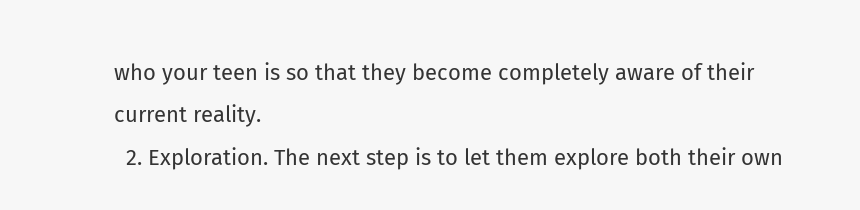who your teen is so that they become completely aware of their current reality.
  2. Exploration. The next step is to let them explore both their own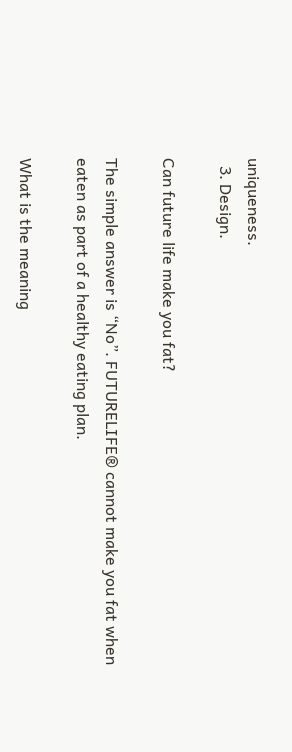uniqueness.
  3. Design.

Can future life make you fat?

The simple answer is “No”. FUTURELIFE® cannot make you fat when eaten as part of a healthy eating plan.

What is the meaning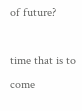of future?

time that is to come